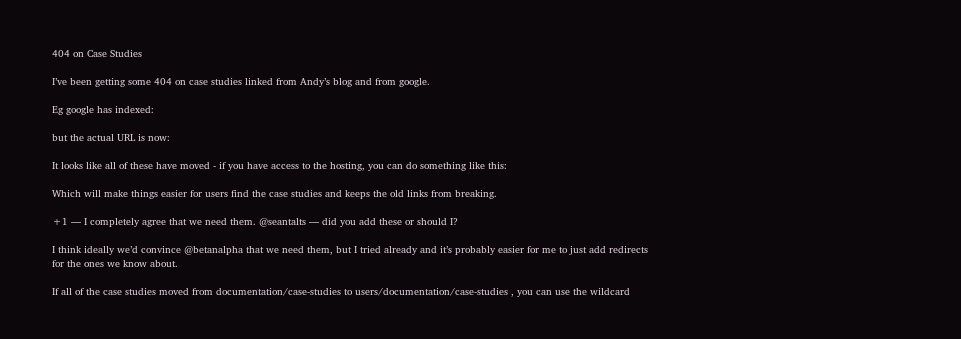404 on Case Studies

I’ve been getting some 404 on case studies linked from Andy’s blog and from google.

Eg google has indexed:

but the actual URL is now:

It looks like all of these have moved - if you have access to the hosting, you can do something like this:

Which will make things easier for users find the case studies and keeps the old links from breaking.

+1 — I completely agree that we need them. @seantalts — did you add these or should I?

I think ideally we’d convince @betanalpha that we need them, but I tried already and it’s probably easier for me to just add redirects for the ones we know about.

If all of the case studies moved from documentation/case-studies to users/documentation/case-studies , you can use the wildcard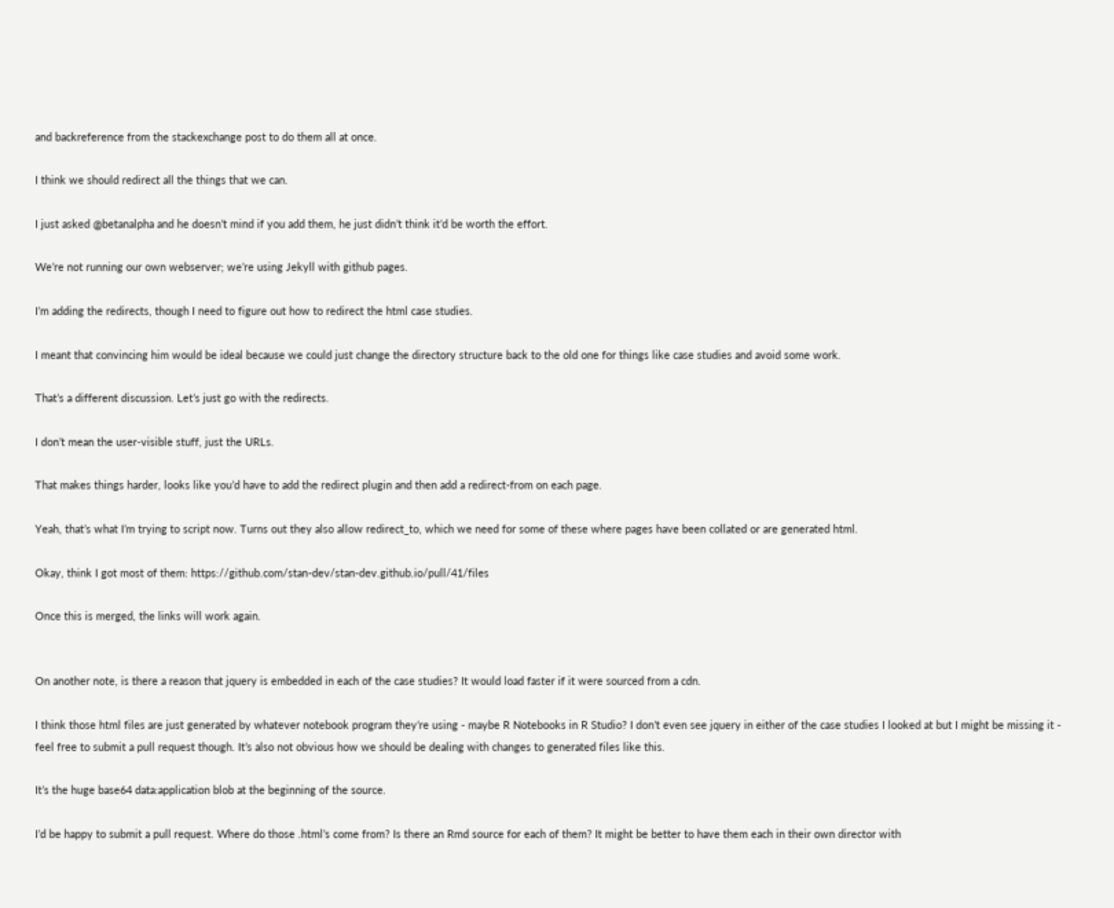and backreference from the stackexchange post to do them all at once.

I think we should redirect all the things that we can.

I just asked @betanalpha and he doesn’t mind if you add them, he just didn’t think it’d be worth the effort.

We’re not running our own webserver; we’re using Jekyll with github pages.

I’m adding the redirects, though I need to figure out how to redirect the html case studies.

I meant that convincing him would be ideal because we could just change the directory structure back to the old one for things like case studies and avoid some work.

That’s a different discussion. Let’s just go with the redirects.

I don’t mean the user-visible stuff, just the URLs.

That makes things harder, looks like you’d have to add the redirect plugin and then add a redirect-from on each page.

Yeah, that’s what I’m trying to script now. Turns out they also allow redirect_to, which we need for some of these where pages have been collated or are generated html.

Okay, think I got most of them: https://github.com/stan-dev/stan-dev.github.io/pull/41/files

Once this is merged, the links will work again.


On another note, is there a reason that jquery is embedded in each of the case studies? It would load faster if it were sourced from a cdn.

I think those html files are just generated by whatever notebook program they’re using - maybe R Notebooks in R Studio? I don’t even see jquery in either of the case studies I looked at but I might be missing it - feel free to submit a pull request though. It’s also not obvious how we should be dealing with changes to generated files like this.

It’s the huge base64 data:application blob at the beginning of the source.

I’d be happy to submit a pull request. Where do those .html’s come from? Is there an Rmd source for each of them? It might be better to have them each in their own director with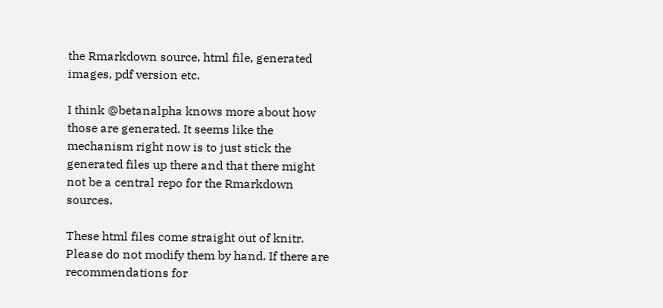the Rmarkdown source, html file, generated images, pdf version etc.

I think @betanalpha knows more about how those are generated. It seems like the mechanism right now is to just stick the generated files up there and that there might not be a central repo for the Rmarkdown sources.

These html files come straight out of knitr. Please do not modify them by hand. If there are recommendations for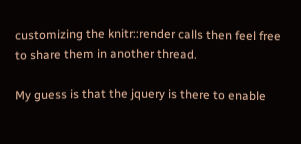customizing the knitr::render calls then feel free to share them in another thread.

My guess is that the jquery is there to enable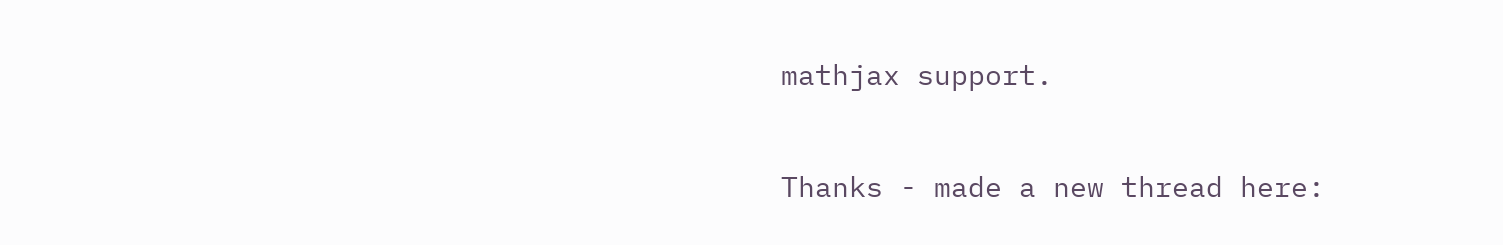mathjax support.

Thanks - made a new thread here: